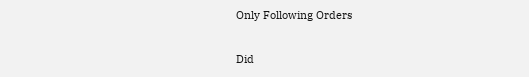Only Following Orders

Did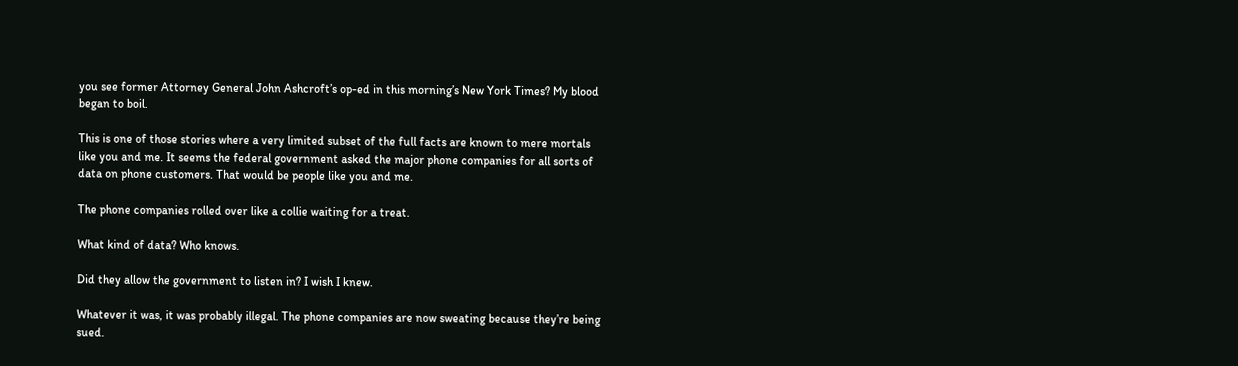you see former Attorney General John Ashcroft’s op-ed in this morning’s New York Times? My blood began to boil.

This is one of those stories where a very limited subset of the full facts are known to mere mortals like you and me. It seems the federal government asked the major phone companies for all sorts of data on phone customers. That would be people like you and me.

The phone companies rolled over like a collie waiting for a treat.

What kind of data? Who knows.

Did they allow the government to listen in? I wish I knew.

Whatever it was, it was probably illegal. The phone companies are now sweating because they’re being sued.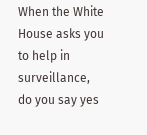When the White House asks you to help in surveillance, do you say yes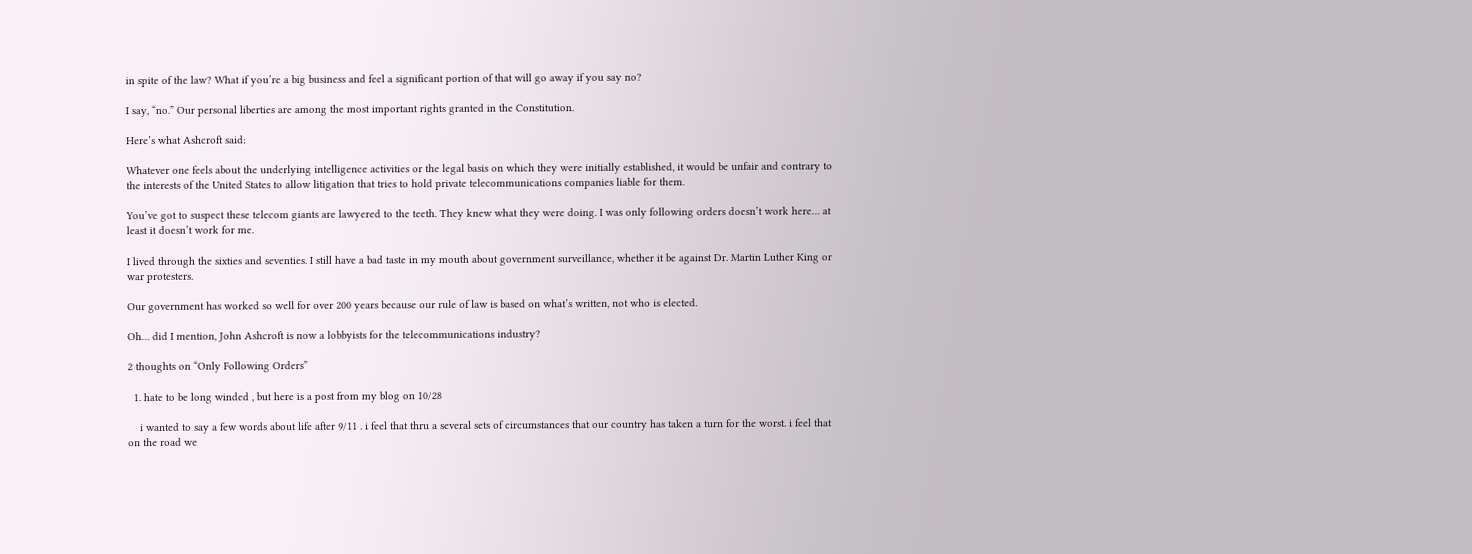in spite of the law? What if you’re a big business and feel a significant portion of that will go away if you say no?

I say, “no.” Our personal liberties are among the most important rights granted in the Constitution.

Here’s what Ashcroft said:

Whatever one feels about the underlying intelligence activities or the legal basis on which they were initially established, it would be unfair and contrary to the interests of the United States to allow litigation that tries to hold private telecommunications companies liable for them.

You’ve got to suspect these telecom giants are lawyered to the teeth. They knew what they were doing. I was only following orders doesn’t work here… at least it doesn’t work for me.

I lived through the sixties and seventies. I still have a bad taste in my mouth about government surveillance, whether it be against Dr. Martin Luther King or war protesters.

Our government has worked so well for over 200 years because our rule of law is based on what’s written, not who is elected.

Oh… did I mention, John Ashcroft is now a lobbyists for the telecommunications industry?

2 thoughts on “Only Following Orders”

  1. hate to be long winded , but here is a post from my blog on 10/28

    i wanted to say a few words about life after 9/11 . i feel that thru a several sets of circumstances that our country has taken a turn for the worst. i feel that on the road we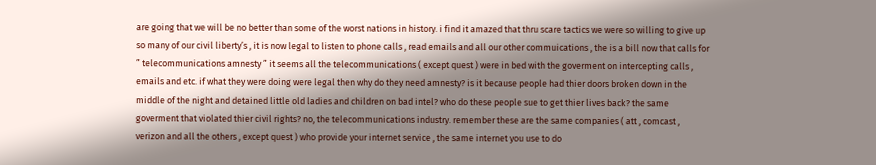are going that we will be no better than some of the worst nations in history. i find it amazed that thru scare tactics we were so willing to give up so many of our civil liberty’s , it is now legal to listen to phone calls , read emails and all our other commuications , the is a bill now that calls for ” telecommunications amnesty ” it seems all the telecommunications ( except quest ) were in bed with the goverment on intercepting calls , emails and etc. if what they were doing were legal then why do they need amnesty? is it because people had thier doors broken down in the middle of the night and detained little old ladies and children on bad intel? who do these people sue to get thier lives back? the same goverment that violated thier civil rights? no, the telecommunications industry. remember these are the same companies ( att , comcast , verizon and all the others , except quest ) who provide your internet service , the same internet you use to do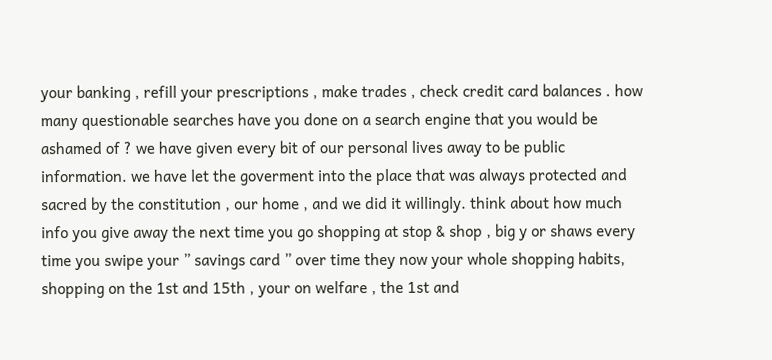your banking , refill your prescriptions , make trades , check credit card balances . how many questionable searches have you done on a search engine that you would be ashamed of ? we have given every bit of our personal lives away to be public information. we have let the goverment into the place that was always protected and sacred by the constitution , our home , and we did it willingly. think about how much info you give away the next time you go shopping at stop & shop , big y or shaws every time you swipe your ” savings card ” over time they now your whole shopping habits, shopping on the 1st and 15th , your on welfare , the 1st and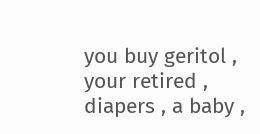you buy geritol , your retired , diapers , a baby ,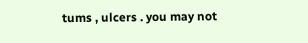tums , ulcers . you may not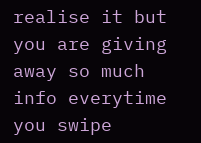realise it but you are giving away so much info everytime you swipe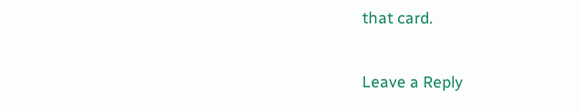that card.

Leave a Reply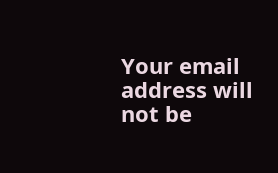Your email address will not be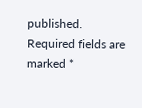published. Required fields are marked *